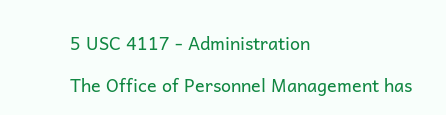5 USC 4117 - Administration

The Office of Personnel Management has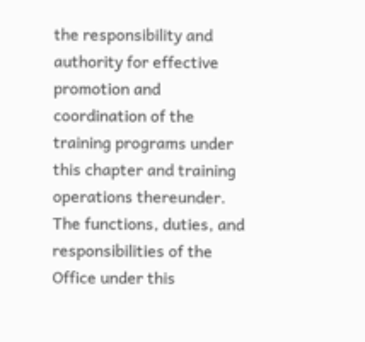the responsibility and authority for effective promotion and coordination of the training programs under this chapter and training operations thereunder. The functions, duties, and responsibilities of the Office under this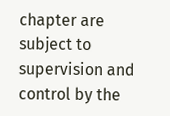chapter are subject to supervision and control by the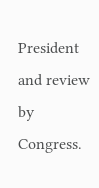President and review by Congress.